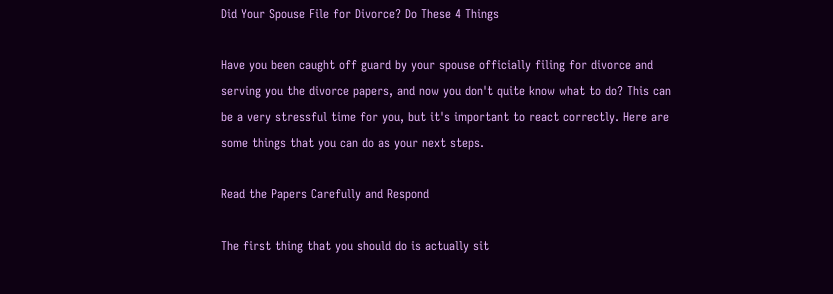Did Your Spouse File for Divorce? Do These 4 Things

Have you been caught off guard by your spouse officially filing for divorce and serving you the divorce papers, and now you don't quite know what to do? This can be a very stressful time for you, but it's important to react correctly. Here are some things that you can do as your next steps.

Read the Papers Carefully and Respond

The first thing that you should do is actually sit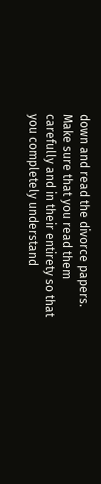down and read the divorce papers. Make sure that you read them carefully and in their entirety so that you completely understand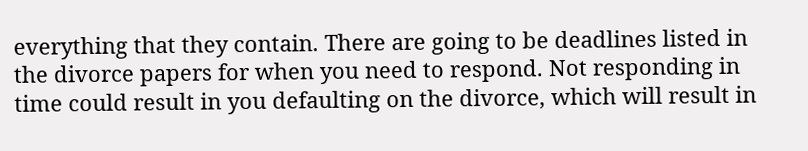everything that they contain. There are going to be deadlines listed in the divorce papers for when you need to respond. Not responding in time could result in you defaulting on the divorce, which will result in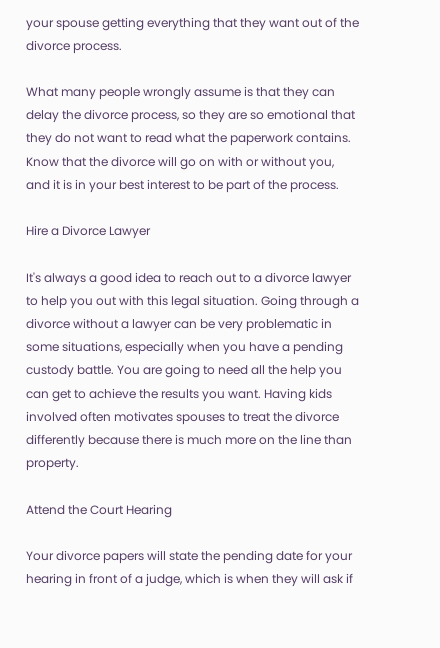your spouse getting everything that they want out of the divorce process.

What many people wrongly assume is that they can delay the divorce process, so they are so emotional that they do not want to read what the paperwork contains. Know that the divorce will go on with or without you, and it is in your best interest to be part of the process.

Hire a Divorce Lawyer

It's always a good idea to reach out to a divorce lawyer to help you out with this legal situation. Going through a divorce without a lawyer can be very problematic in some situations, especially when you have a pending custody battle. You are going to need all the help you can get to achieve the results you want. Having kids involved often motivates spouses to treat the divorce differently because there is much more on the line than property.

Attend the Court Hearing

Your divorce papers will state the pending date for your hearing in front of a judge, which is when they will ask if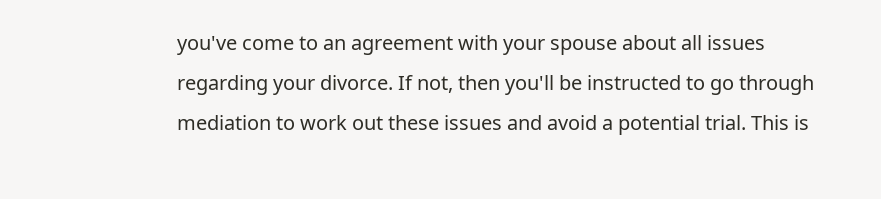you've come to an agreement with your spouse about all issues regarding your divorce. If not, then you'll be instructed to go through mediation to work out these issues and avoid a potential trial. This is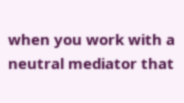when you work with a neutral mediator that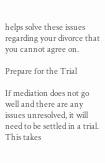helps solve these issues regarding your divorce that you cannot agree on.

Prepare for the Trial

If mediation does not go well and there are any issues unresolved, it will need to be settled in a trial. This takes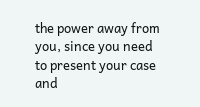the power away from you, since you need to present your case and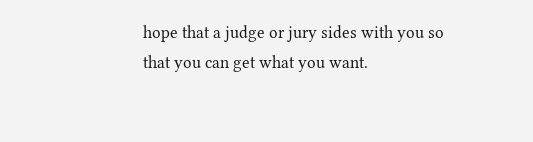hope that a judge or jury sides with you so that you can get what you want.